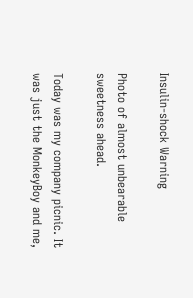Insulin-shock Warning

Photo of almost unbearable sweetness ahead.

Today was my company picnic. It was just the MonkeyBoy and me,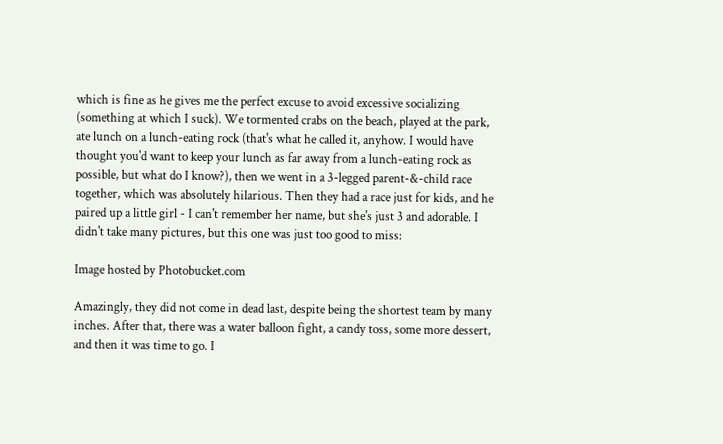which is fine as he gives me the perfect excuse to avoid excessive socializing (something at which I suck). We tormented crabs on the beach, played at the park, ate lunch on a lunch-eating rock (that's what he called it, anyhow. I would have thought you'd want to keep your lunch as far away from a lunch-eating rock as possible, but what do I know?), then we went in a 3-legged parent-&-child race together, which was absolutely hilarious. Then they had a race just for kids, and he paired up a little girl - I can't remember her name, but she's just 3 and adorable. I didn't take many pictures, but this one was just too good to miss:

Image hosted by Photobucket.com

Amazingly, they did not come in dead last, despite being the shortest team by many inches. After that, there was a water balloon fight, a candy toss, some more dessert, and then it was time to go. I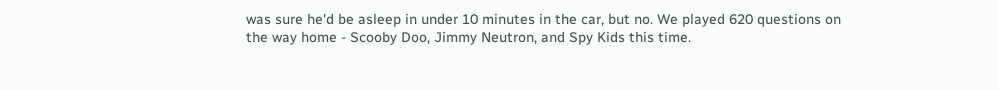was sure he'd be asleep in under 10 minutes in the car, but no. We played 620 questions on the way home - Scooby Doo, Jimmy Neutron, and Spy Kids this time.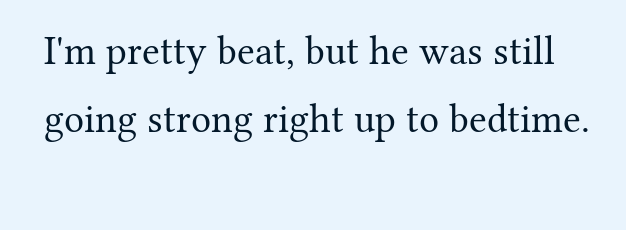I'm pretty beat, but he was still going strong right up to bedtime.